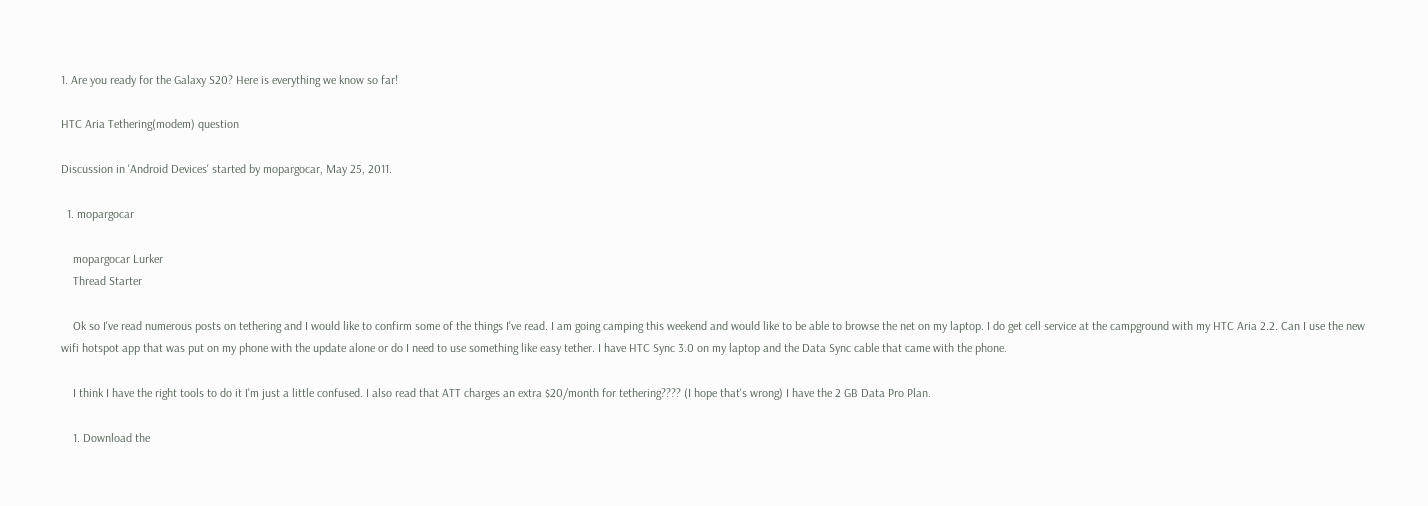1. Are you ready for the Galaxy S20? Here is everything we know so far!

HTC Aria Tethering(modem) question

Discussion in 'Android Devices' started by mopargocar, May 25, 2011.

  1. mopargocar

    mopargocar Lurker
    Thread Starter

    Ok so I've read numerous posts on tethering and I would like to confirm some of the things I've read. I am going camping this weekend and would like to be able to browse the net on my laptop. I do get cell service at the campground with my HTC Aria 2.2. Can I use the new wifi hotspot app that was put on my phone with the update alone or do I need to use something like easy tether. I have HTC Sync 3.0 on my laptop and the Data Sync cable that came with the phone.

    I think I have the right tools to do it I'm just a little confused. I also read that ATT charges an extra $20/month for tethering???? (I hope that's wrong) I have the 2 GB Data Pro Plan.

    1. Download the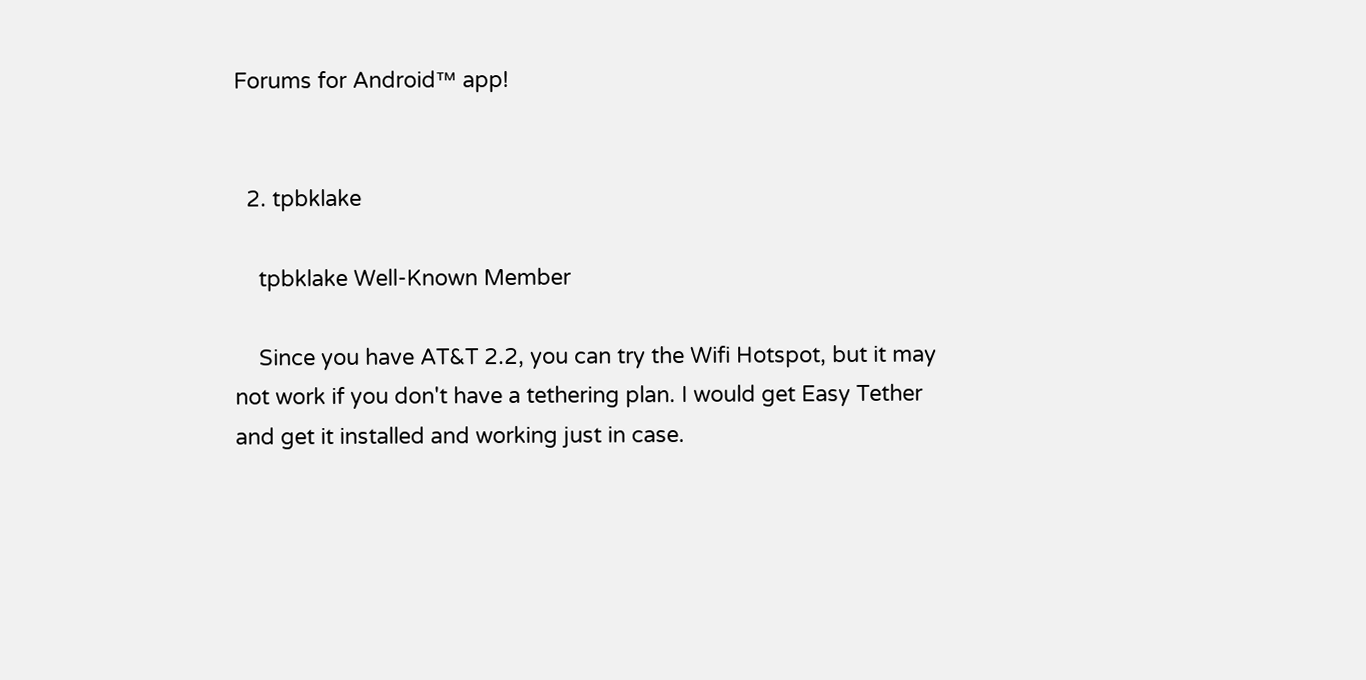Forums for Android™ app!


  2. tpbklake

    tpbklake Well-Known Member

    Since you have AT&T 2.2, you can try the Wifi Hotspot, but it may not work if you don't have a tethering plan. I would get Easy Tether and get it installed and working just in case.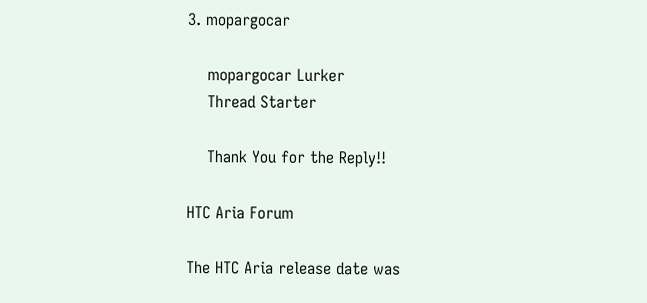3. mopargocar

    mopargocar Lurker
    Thread Starter

    Thank You for the Reply!!

HTC Aria Forum

The HTC Aria release date was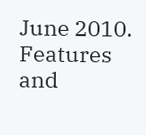June 2010. Features and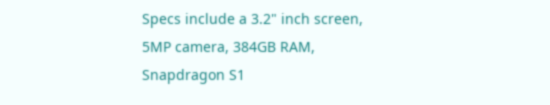Specs include a 3.2" inch screen, 5MP camera, 384GB RAM, Snapdragon S1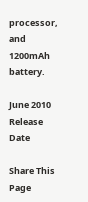processor, and 1200mAh battery.

June 2010
Release Date

Share This Page